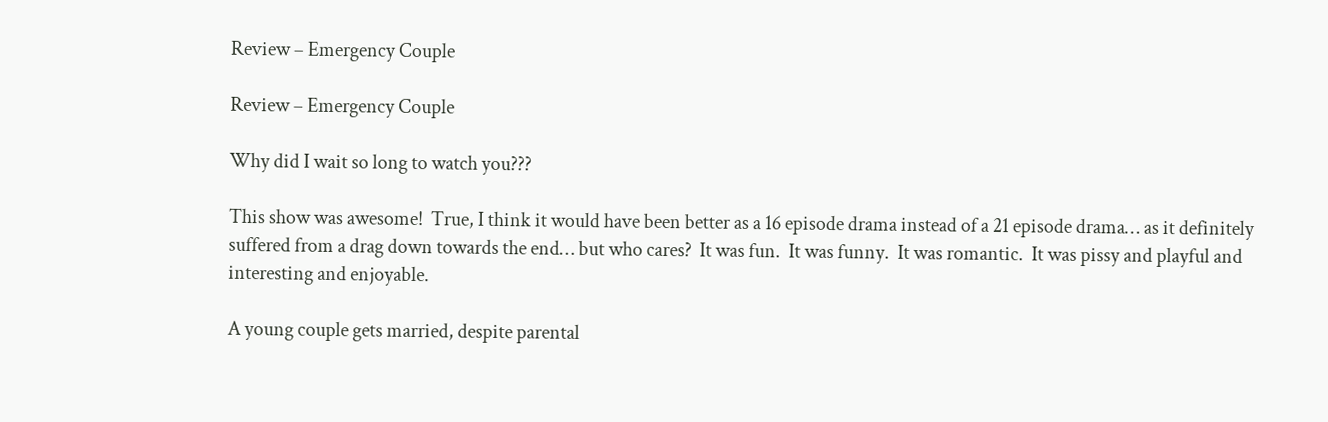Review – Emergency Couple

Review – Emergency Couple

Why did I wait so long to watch you???

This show was awesome!  True, I think it would have been better as a 16 episode drama instead of a 21 episode drama… as it definitely suffered from a drag down towards the end… but who cares?  It was fun.  It was funny.  It was romantic.  It was pissy and playful and interesting and enjoyable.

A young couple gets married, despite parental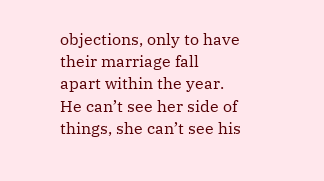objections, only to have their marriage fall apart within the year.   He can’t see her side of things, she can’t see his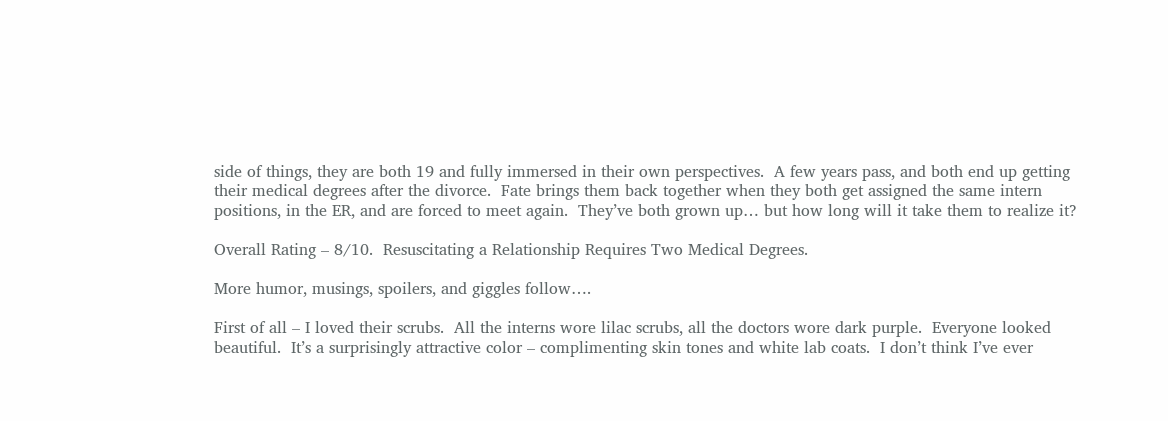side of things, they are both 19 and fully immersed in their own perspectives.  A few years pass, and both end up getting their medical degrees after the divorce.  Fate brings them back together when they both get assigned the same intern positions, in the ER, and are forced to meet again.  They’ve both grown up… but how long will it take them to realize it?

Overall Rating – 8/10.  Resuscitating a Relationship Requires Two Medical Degrees.

More humor, musings, spoilers, and giggles follow….

First of all – I loved their scrubs.  All the interns wore lilac scrubs, all the doctors wore dark purple.  Everyone looked beautiful.  It’s a surprisingly attractive color – complimenting skin tones and white lab coats.  I don’t think I’ve ever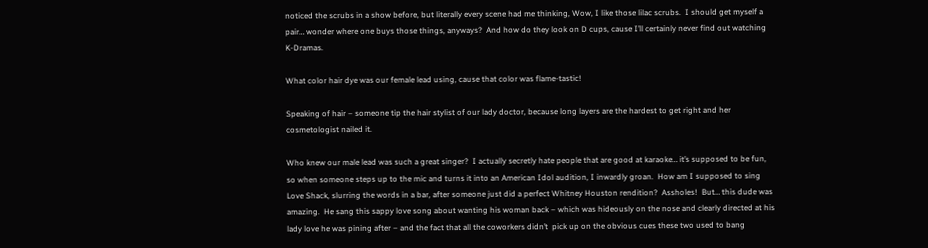noticed the scrubs in a show before, but literally every scene had me thinking, Wow, I like those lilac scrubs.  I should get myself a pair… wonder where one buys those things, anyways?  And how do they look on D cups, cause I’ll certainly never find out watching K-Dramas.

What color hair dye was our female lead using, cause that color was flame-tastic!

Speaking of hair – someone tip the hair stylist of our lady doctor, because long layers are the hardest to get right and her cosmetologist nailed it.

Who knew our male lead was such a great singer?  I actually secretly hate people that are good at karaoke… it’s supposed to be fun, so when someone steps up to the mic and turns it into an American Idol audition, I inwardly groan.  How am I supposed to sing Love Shack, slurring the words in a bar, after someone just did a perfect Whitney Houston rendition?  Assholes!  But… this dude was amazing.  He sang this sappy love song about wanting his woman back – which was hideously on the nose and clearly directed at his lady love he was pining after – and the fact that all the coworkers didn’t  pick up on the obvious cues these two used to bang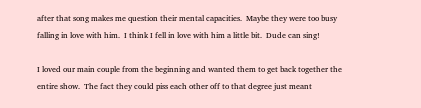after that song makes me question their mental capacities.  Maybe they were too busy falling in love with him.  I think I fell in love with him a little bit.  Dude can sing!

I loved our main couple from the beginning and wanted them to get back together the entire show.  The fact they could piss each other off to that degree just meant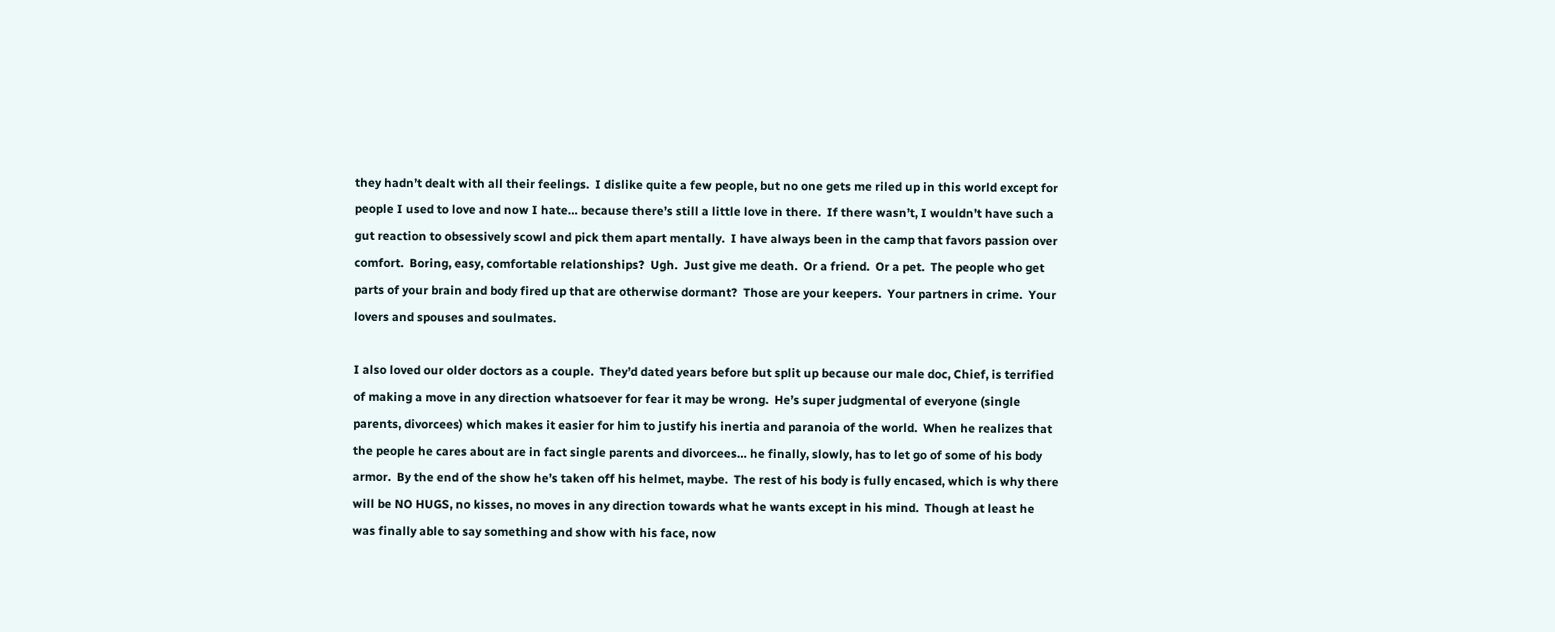they hadn’t dealt with all their feelings.  I dislike quite a few people, but no one gets me riled up in this world except for people I used to love and now I hate… because there’s still a little love in there.  If there wasn’t, I wouldn’t have such a gut reaction to obsessively scowl and pick them apart mentally.  I have always been in the camp that favors passion over comfort.  Boring, easy, comfortable relationships?  Ugh.  Just give me death.  Or a friend.  Or a pet.  The people who get parts of your brain and body fired up that are otherwise dormant?  Those are your keepers.  Your partners in crime.  Your lovers and spouses and soulmates.

I also loved our older doctors as a couple.  They’d dated years before but split up because our male doc, Chief, is terrified of making a move in any direction whatsoever for fear it may be wrong.  He’s super judgmental of everyone (single parents, divorcees) which makes it easier for him to justify his inertia and paranoia of the world.  When he realizes that the people he cares about are in fact single parents and divorcees… he finally, slowly, has to let go of some of his body armor.  By the end of the show he’s taken off his helmet, maybe.  The rest of his body is fully encased, which is why there will be NO HUGS, no kisses, no moves in any direction towards what he wants except in his mind.  Though at least he was finally able to say something and show with his face, now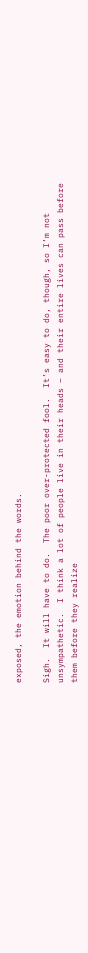exposed, the emotion behind the words.

Sigh.  It will have to do.  The poor over-protected fool.  It’s easy to do, though, so I’m not unsympathetic.  I think a lot of people live in their heads – and their entire lives can pass before them before they realize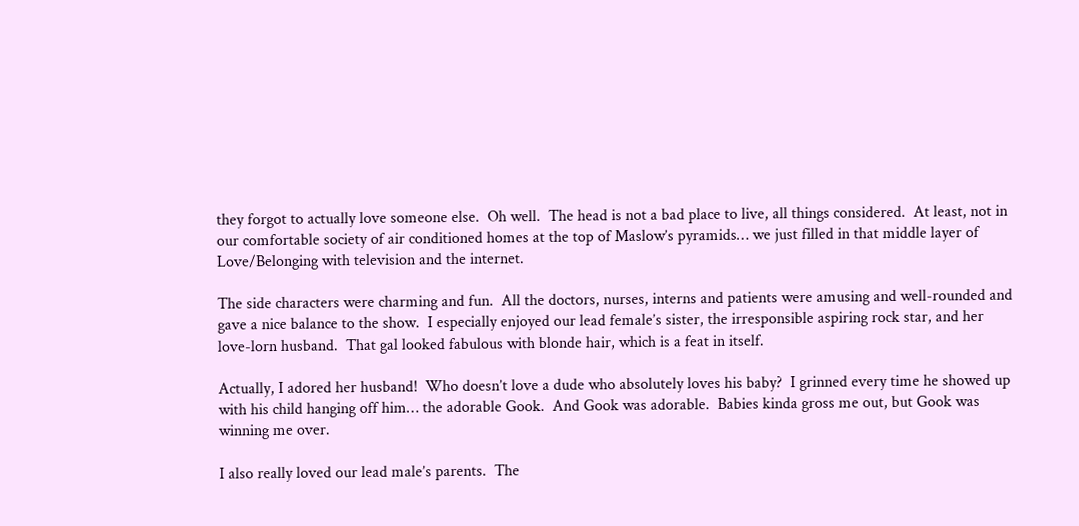they forgot to actually love someone else.  Oh well.  The head is not a bad place to live, all things considered.  At least, not in our comfortable society of air conditioned homes at the top of Maslow’s pyramids… we just filled in that middle layer of Love/Belonging with television and the internet.

The side characters were charming and fun.  All the doctors, nurses, interns and patients were amusing and well-rounded and gave a nice balance to the show.  I especially enjoyed our lead female’s sister, the irresponsible aspiring rock star, and her love-lorn husband.  That gal looked fabulous with blonde hair, which is a feat in itself.

Actually, I adored her husband!  Who doesn’t love a dude who absolutely loves his baby?  I grinned every time he showed up with his child hanging off him… the adorable Gook.  And Gook was adorable.  Babies kinda gross me out, but Gook was winning me over.

I also really loved our lead male’s parents.  The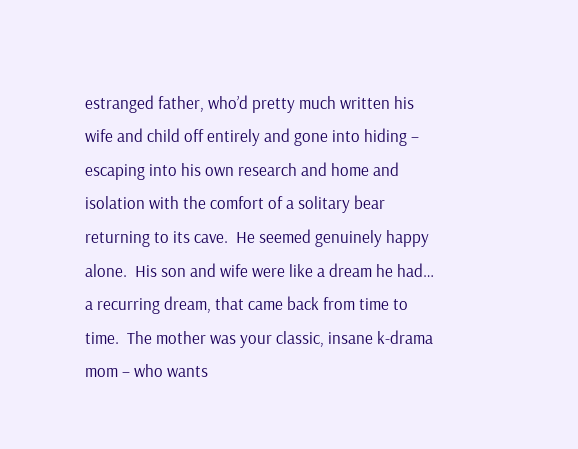estranged father, who’d pretty much written his wife and child off entirely and gone into hiding – escaping into his own research and home and isolation with the comfort of a solitary bear returning to its cave.  He seemed genuinely happy alone.  His son and wife were like a dream he had… a recurring dream, that came back from time to time.  The mother was your classic, insane k-drama mom – who wants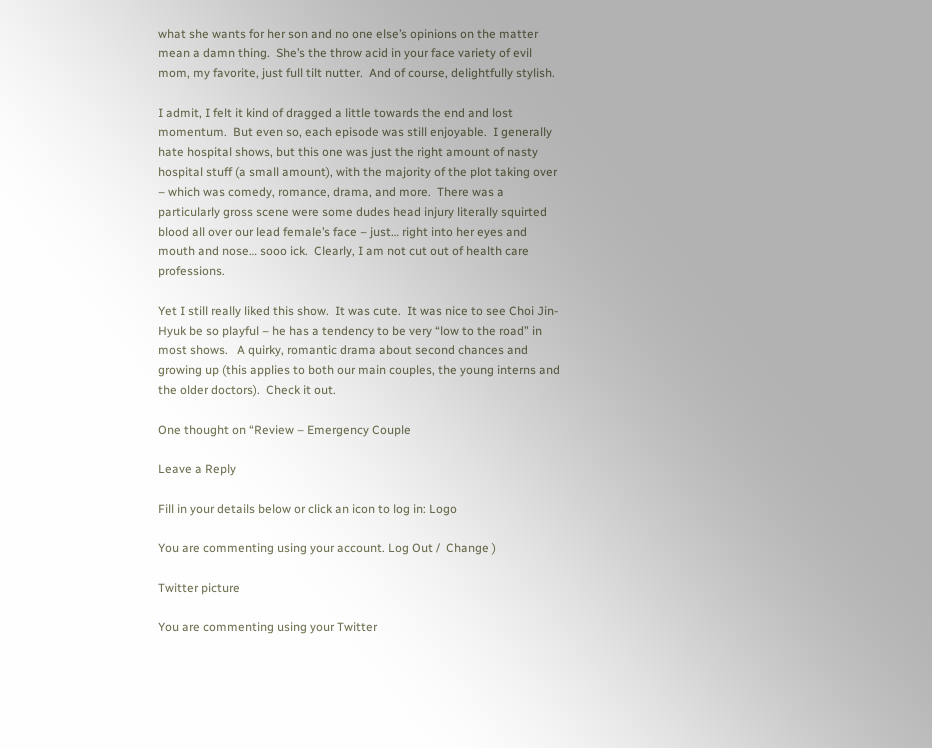what she wants for her son and no one else’s opinions on the matter mean a damn thing.  She’s the throw acid in your face variety of evil mom, my favorite, just full tilt nutter.  And of course, delightfully stylish.

I admit, I felt it kind of dragged a little towards the end and lost momentum.  But even so, each episode was still enjoyable.  I generally hate hospital shows, but this one was just the right amount of nasty hospital stuff (a small amount), with the majority of the plot taking over – which was comedy, romance, drama, and more.  There was a particularly gross scene were some dudes head injury literally squirted blood all over our lead female’s face – just… right into her eyes and mouth and nose… sooo ick.  Clearly, I am not cut out of health care professions.

Yet I still really liked this show.  It was cute.  It was nice to see Choi Jin-Hyuk be so playful – he has a tendency to be very “low to the road” in most shows.   A quirky, romantic drama about second chances and growing up (this applies to both our main couples, the young interns and the older doctors).  Check it out.

One thought on “Review – Emergency Couple

Leave a Reply

Fill in your details below or click an icon to log in: Logo

You are commenting using your account. Log Out /  Change )

Twitter picture

You are commenting using your Twitter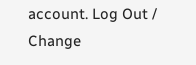account. Log Out /  Change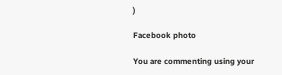)

Facebook photo

You are commenting using your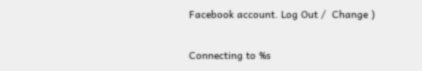Facebook account. Log Out /  Change )

Connecting to %s